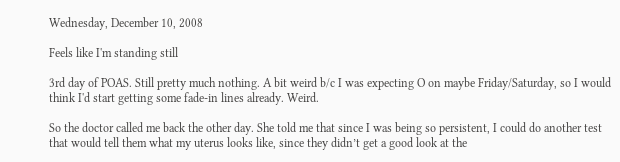Wednesday, December 10, 2008

Feels like I'm standing still

3rd day of POAS. Still pretty much nothing. A bit weird b/c I was expecting O on maybe Friday/Saturday, so I would think I'd start getting some fade-in lines already. Weird.

So the doctor called me back the other day. She told me that since I was being so persistent, I could do another test that would tell them what my uterus looks like, since they didn’t get a good look at the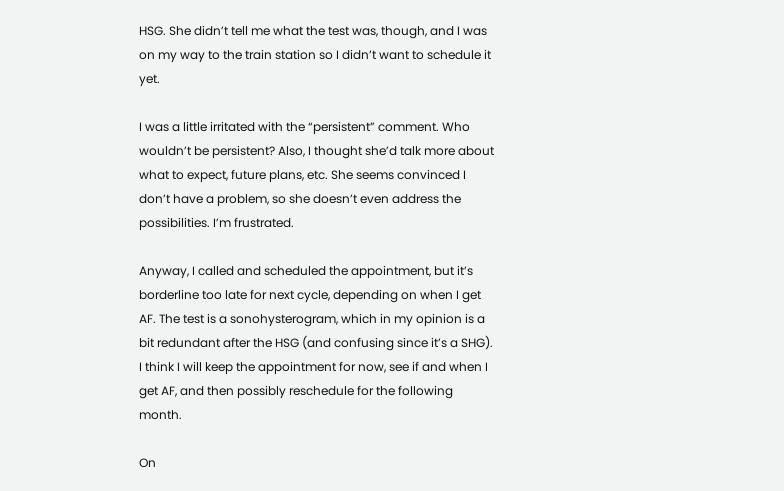HSG. She didn’t tell me what the test was, though, and I was on my way to the train station so I didn’t want to schedule it yet.

I was a little irritated with the “persistent” comment. Who wouldn’t be persistent? Also, I thought she’d talk more about what to expect, future plans, etc. She seems convinced I don’t have a problem, so she doesn’t even address the possibilities. I’m frustrated.

Anyway, I called and scheduled the appointment, but it’s borderline too late for next cycle, depending on when I get AF. The test is a sonohysterogram, which in my opinion is a bit redundant after the HSG (and confusing since it’s a SHG). I think I will keep the appointment for now, see if and when I get AF, and then possibly reschedule for the following month.

On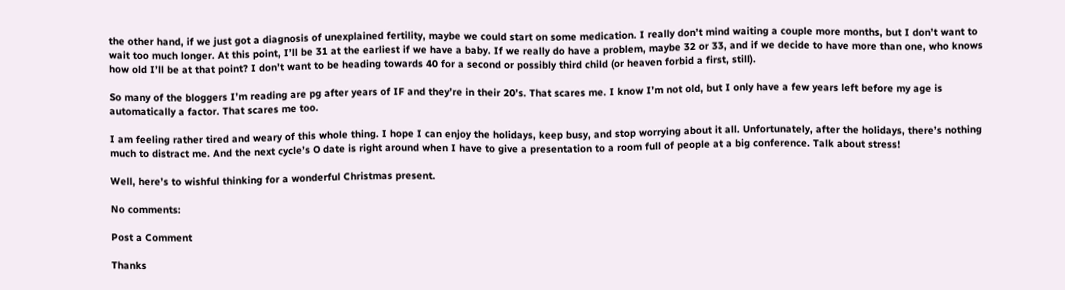the other hand, if we just got a diagnosis of unexplained fertility, maybe we could start on some medication. I really don’t mind waiting a couple more months, but I don’t want to wait too much longer. At this point, I’ll be 31 at the earliest if we have a baby. If we really do have a problem, maybe 32 or 33, and if we decide to have more than one, who knows how old I’ll be at that point? I don’t want to be heading towards 40 for a second or possibly third child (or heaven forbid a first, still).

So many of the bloggers I’m reading are pg after years of IF and they’re in their 20’s. That scares me. I know I’m not old, but I only have a few years left before my age is automatically a factor. That scares me too.

I am feeling rather tired and weary of this whole thing. I hope I can enjoy the holidays, keep busy, and stop worrying about it all. Unfortunately, after the holidays, there’s nothing much to distract me. And the next cycle’s O date is right around when I have to give a presentation to a room full of people at a big conference. Talk about stress!

Well, here’s to wishful thinking for a wonderful Christmas present.

No comments:

Post a Comment

Thanks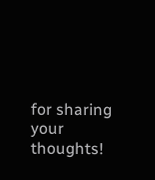for sharing your thoughts!